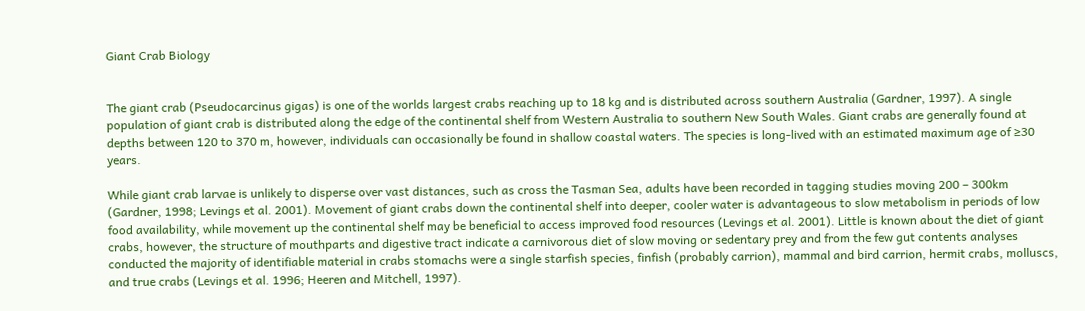Giant Crab Biology


The giant crab (Pseudocarcinus gigas) is one of the worlds largest crabs reaching up to 18 kg and is distributed across southern Australia (Gardner, 1997). A single population of giant crab is distributed along the edge of the continental shelf from Western Australia to southern New South Wales. Giant crabs are generally found at depths between 120 to 370 m, however, individuals can occasionally be found in shallow coastal waters. The species is long-lived with an estimated maximum age of ≥30 years.

While giant crab larvae is unlikely to disperse over vast distances, such as cross the Tasman Sea, adults have been recorded in tagging studies moving 200 – 300km (Gardner, 1998; Levings et al. 2001). Movement of giant crabs down the continental shelf into deeper, cooler water is advantageous to slow metabolism in periods of low food availability, while movement up the continental shelf may be beneficial to access improved food resources (Levings et al. 2001). Little is known about the diet of giant crabs, however, the structure of mouthparts and digestive tract indicate a carnivorous diet of slow moving or sedentary prey and from the few gut contents analyses conducted the majority of identifiable material in crabs stomachs were a single starfish species, finfish (probably carrion), mammal and bird carrion, hermit crabs, molluscs, and true crabs (Levings et al. 1996; Heeren and Mitchell, 1997).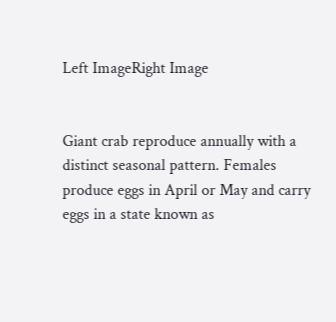Left ImageRight Image


Giant crab reproduce annually with a distinct seasonal pattern. Females produce eggs in April or May and carry eggs in a state known as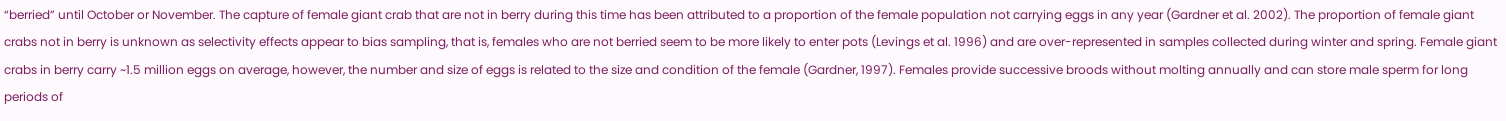“berried” until October or November. The capture of female giant crab that are not in berry during this time has been attributed to a proportion of the female population not carrying eggs in any year (Gardner et al. 2002). The proportion of female giant crabs not in berry is unknown as selectivity effects appear to bias sampling, that is, females who are not berried seem to be more likely to enter pots (Levings et al. 1996) and are over-represented in samples collected during winter and spring. Female giant crabs in berry carry ~1.5 million eggs on average, however, the number and size of eggs is related to the size and condition of the female (Gardner, 1997). Females provide successive broods without molting annually and can store male sperm for long periods of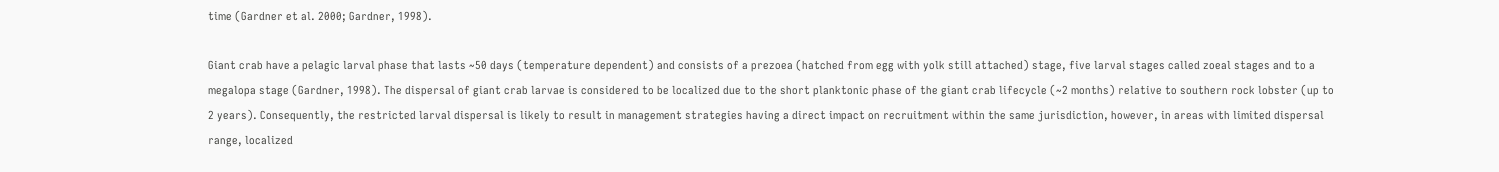time (Gardner et al. 2000; Gardner, 1998).

Giant crab have a pelagic larval phase that lasts ~50 days (temperature dependent) and consists of a prezoea (hatched from egg with yolk still attached) stage, five larval stages called zoeal stages and to a megalopa stage (Gardner, 1998). The dispersal of giant crab larvae is considered to be localized due to the short planktonic phase of the giant crab lifecycle (~2 months) relative to southern rock lobster (up to 2 years). Consequently, the restricted larval dispersal is likely to result in management strategies having a direct impact on recruitment within the same jurisdiction, however, in areas with limited dispersal range, localized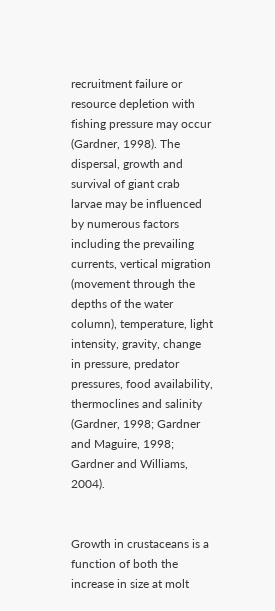recruitment failure or resource depletion with fishing pressure may occur (Gardner, 1998). The dispersal, growth and survival of giant crab larvae may be influenced by numerous factors including the prevailing currents, vertical migration (movement through the depths of the water column), temperature, light intensity, gravity, change in pressure, predator pressures, food availability, thermoclines and salinity (Gardner, 1998; Gardner and Maguire, 1998; Gardner and Williams, 2004).


Growth in crustaceans is a function of both the increase in size at molt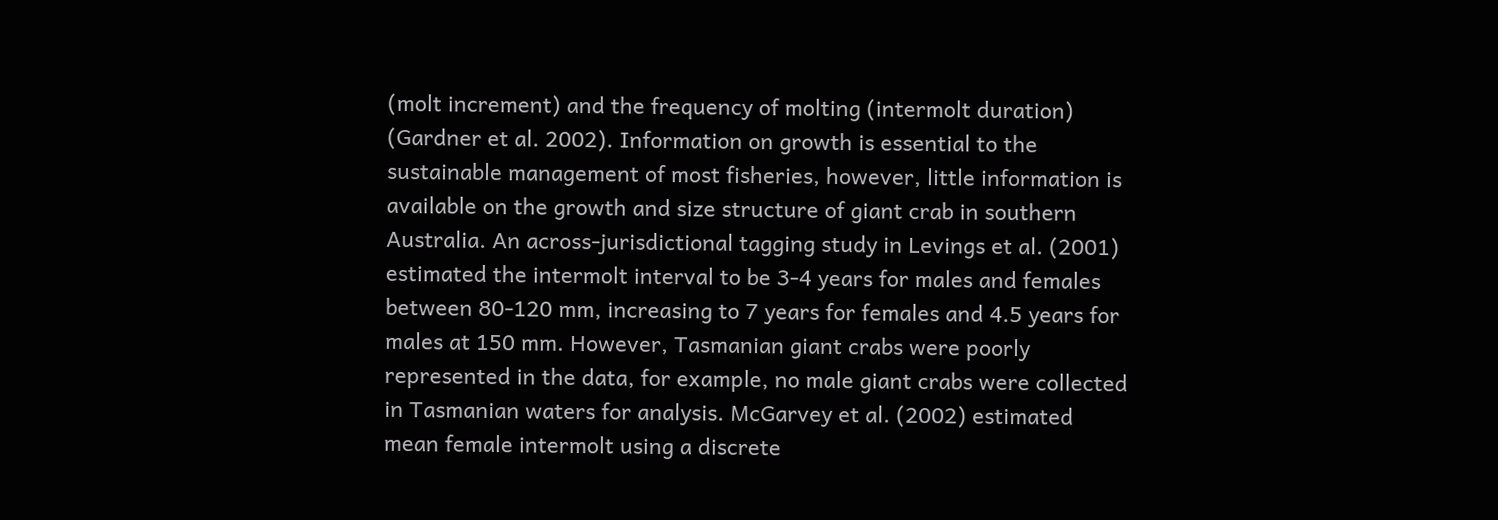(molt increment) and the frequency of molting (intermolt duration) (Gardner et al. 2002). Information on growth is essential to the sustainable management of most fisheries, however, little information is available on the growth and size structure of giant crab in southern Australia. An across-jurisdictional tagging study in Levings et al. (2001) estimated the intermolt interval to be 3-4 years for males and females between 80-120 mm, increasing to 7 years for females and 4.5 years for males at 150 mm. However, Tasmanian giant crabs were poorly represented in the data, for example, no male giant crabs were collected in Tasmanian waters for analysis. McGarvey et al. (2002) estimated mean female intermolt using a discrete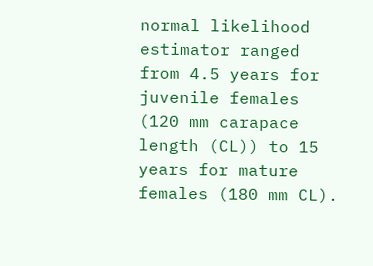normal likelihood estimator ranged from 4.5 years for juvenile females (120 mm carapace length (CL)) to 15 years for mature females (180 mm CL).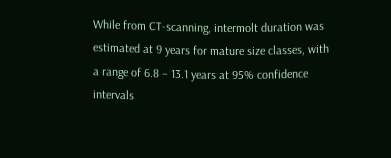While from CT-scanning, intermolt duration was estimated at 9 years for mature size classes, with a range of 6.8 – 13.1 years at 95% confidence intervals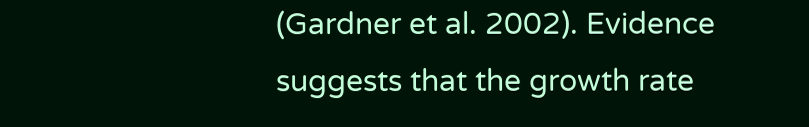(Gardner et al. 2002). Evidence suggests that the growth rate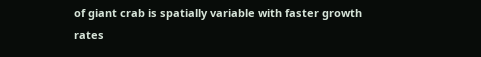of giant crab is spatially variable with faster growth rates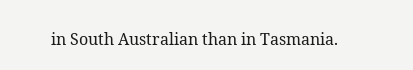in South Australian than in Tasmania.